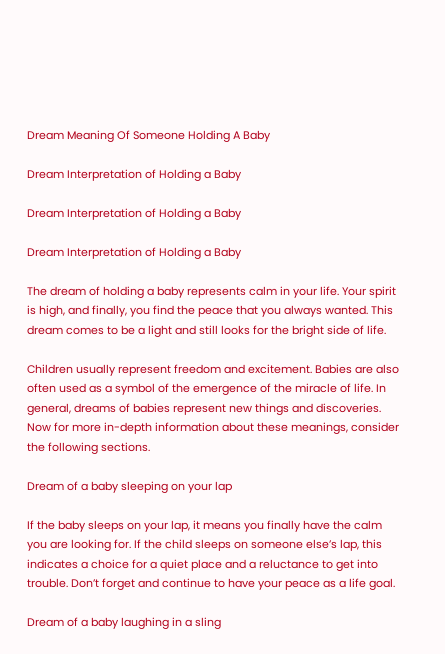Dream Meaning Of Someone Holding A Baby

Dream Interpretation of Holding a Baby

Dream Interpretation of Holding a Baby

Dream Interpretation of Holding a Baby

The dream of holding a baby represents calm in your life. Your spirit is high, and finally, you find the peace that you always wanted. This dream comes to be a light and still looks for the bright side of life.

Children usually represent freedom and excitement. Babies are also often used as a symbol of the emergence of the miracle of life. In general, dreams of babies represent new things and discoveries. Now for more in-depth information about these meanings, consider the following sections.

Dream of a baby sleeping on your lap

If the baby sleeps on your lap, it means you finally have the calm you are looking for. If the child sleeps on someone else’s lap, this indicates a choice for a quiet place and a reluctance to get into trouble. Don’t forget and continue to have your peace as a life goal.

Dream of a baby laughing in a sling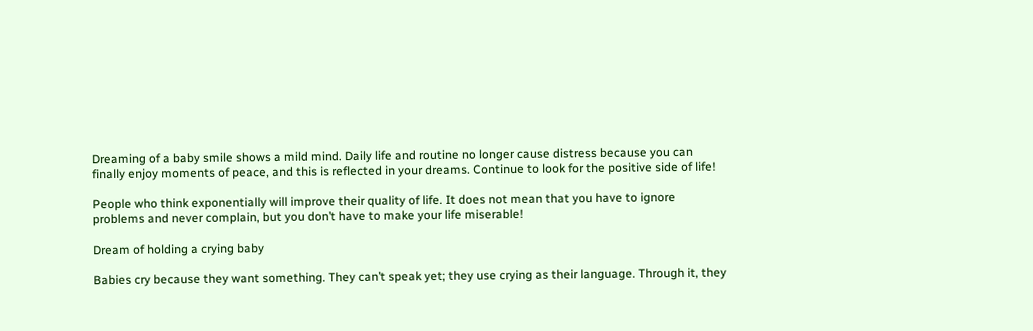Dreaming of a baby smile shows a mild mind. Daily life and routine no longer cause distress because you can finally enjoy moments of peace, and this is reflected in your dreams. Continue to look for the positive side of life!

People who think exponentially will improve their quality of life. It does not mean that you have to ignore problems and never complain, but you don’t have to make your life miserable!

Dream of holding a crying baby

Babies cry because they want something. They can’t speak yet; they use crying as their language. Through it, they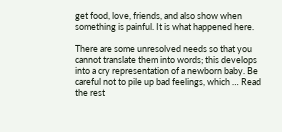get food, love, friends, and also show when something is painful. It is what happened here.

There are some unresolved needs so that you cannot translate them into words; this develops into a cry representation of a newborn baby. Be careful not to pile up bad feelings, which … Read the rest